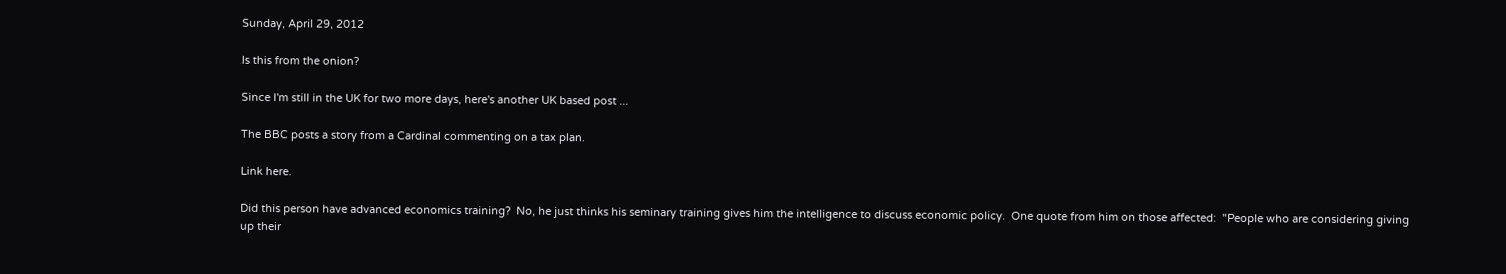Sunday, April 29, 2012

Is this from the onion?

Since I'm still in the UK for two more days, here's another UK based post ...

The BBC posts a story from a Cardinal commenting on a tax plan.

Link here.

Did this person have advanced economics training?  No, he just thinks his seminary training gives him the intelligence to discuss economic policy.  One quote from him on those affected:  "People who are considering giving up their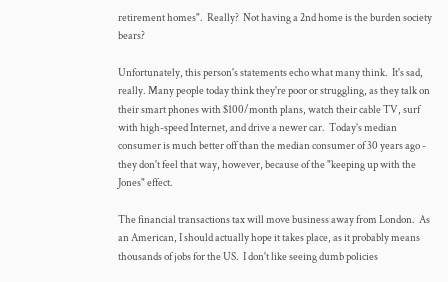retirement homes".  Really?  Not having a 2nd home is the burden society bears?

Unfortunately, this person's statements echo what many think.  It's sad, really. Many people today think they're poor or struggling, as they talk on their smart phones with $100/month plans, watch their cable TV, surf with high-speed Internet, and drive a newer car.  Today's median consumer is much better off than the median consumer of 30 years ago - they don't feel that way, however, because of the "keeping up with the Jones" effect.

The financial transactions tax will move business away from London.  As an American, I should actually hope it takes place, as it probably means thousands of jobs for the US.  I don't like seeing dumb policies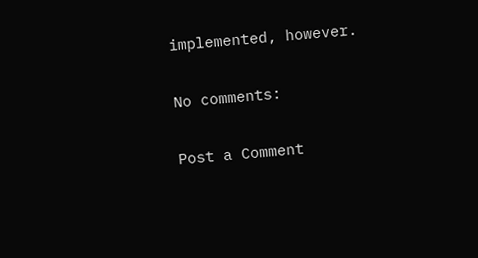implemented, however.

No comments:

Post a Comment